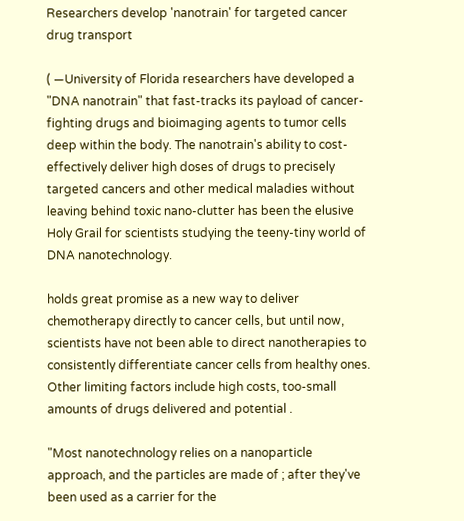Researchers develop 'nanotrain' for targeted cancer drug transport

( —University of Florida researchers have developed a "DNA nanotrain" that fast-tracks its payload of cancer-fighting drugs and bioimaging agents to tumor cells deep within the body. The nanotrain's ability to cost-effectively deliver high doses of drugs to precisely targeted cancers and other medical maladies without leaving behind toxic nano-clutter has been the elusive Holy Grail for scientists studying the teeny-tiny world of DNA nanotechnology.

holds great promise as a new way to deliver chemotherapy directly to cancer cells, but until now, scientists have not been able to direct nanotherapies to consistently differentiate cancer cells from healthy ones. Other limiting factors include high costs, too-small amounts of drugs delivered and potential .

"Most nanotechnology relies on a nanoparticle approach, and the particles are made of ; after they've been used as a carrier for the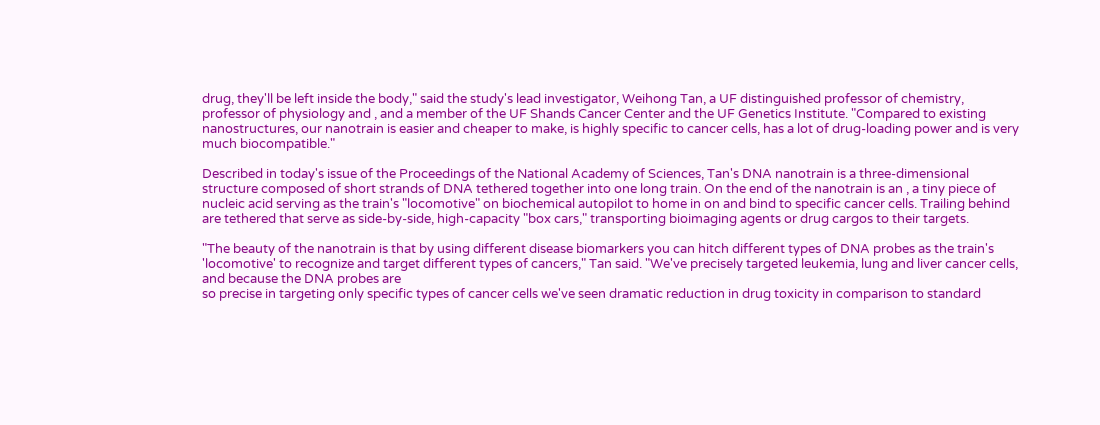drug, they'll be left inside the body," said the study's lead investigator, Weihong Tan, a UF distinguished professor of chemistry, professor of physiology and , and a member of the UF Shands Cancer Center and the UF Genetics Institute. "Compared to existing nanostructures, our nanotrain is easier and cheaper to make, is highly specific to cancer cells, has a lot of drug-loading power and is very much biocompatible."

Described in today's issue of the Proceedings of the National Academy of Sciences, Tan's DNA nanotrain is a three-dimensional structure composed of short strands of DNA tethered together into one long train. On the end of the nanotrain is an , a tiny piece of nucleic acid serving as the train's "locomotive" on biochemical autopilot to home in on and bind to specific cancer cells. Trailing behind are tethered that serve as side-by-side, high-capacity "box cars," transporting bioimaging agents or drug cargos to their targets.

"The beauty of the nanotrain is that by using different disease biomarkers you can hitch different types of DNA probes as the train's 'locomotive' to recognize and target different types of cancers," Tan said. "We've precisely targeted leukemia, lung and liver cancer cells, and because the DNA probes are
so precise in targeting only specific types of cancer cells we've seen dramatic reduction in drug toxicity in comparison to standard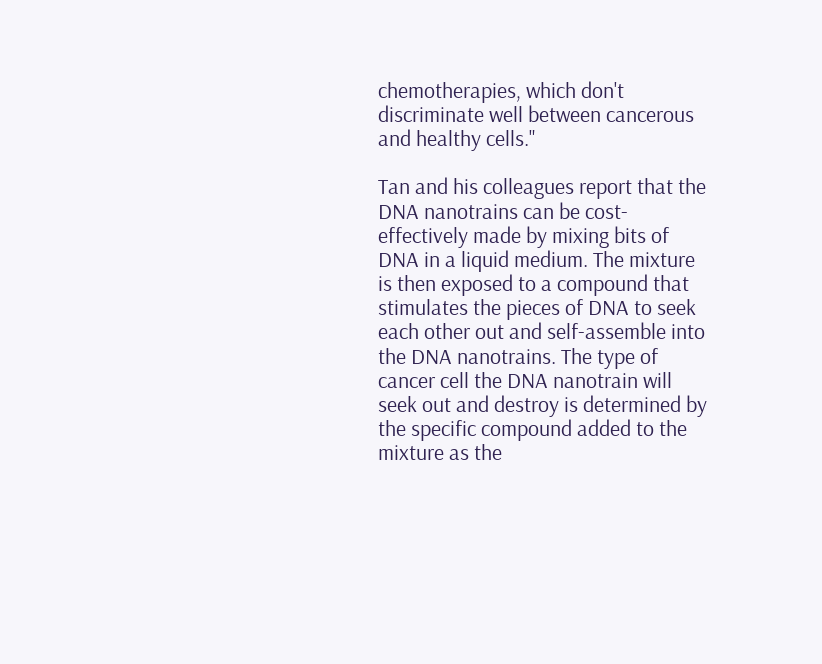chemotherapies, which don't discriminate well between cancerous and healthy cells."

Tan and his colleagues report that the DNA nanotrains can be cost-effectively made by mixing bits of DNA in a liquid medium. The mixture is then exposed to a compound that stimulates the pieces of DNA to seek each other out and self-assemble into the DNA nanotrains. The type of cancer cell the DNA nanotrain will seek out and destroy is determined by the specific compound added to the mixture as the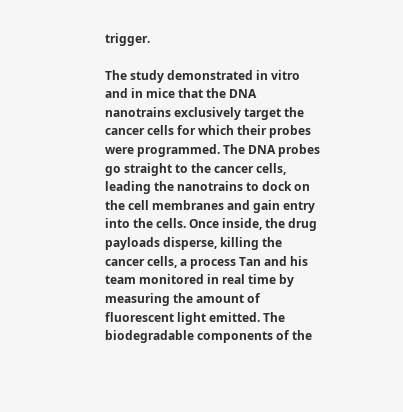trigger.

The study demonstrated in vitro and in mice that the DNA nanotrains exclusively target the cancer cells for which their probes were programmed. The DNA probes go straight to the cancer cells, leading the nanotrains to dock on the cell membranes and gain entry into the cells. Once inside, the drug payloads disperse, killing the cancer cells, a process Tan and his team monitored in real time by measuring the amount of fluorescent light emitted. The biodegradable components of the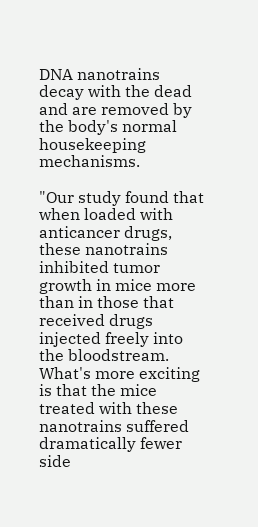DNA nanotrains decay with the dead and are removed by the body's normal housekeeping mechanisms.

"Our study found that when loaded with anticancer drugs, these nanotrains inhibited tumor growth in mice more than in those that received drugs injected freely into the bloodstream. What's more exciting is that the mice treated with these nanotrains suffered dramatically fewer side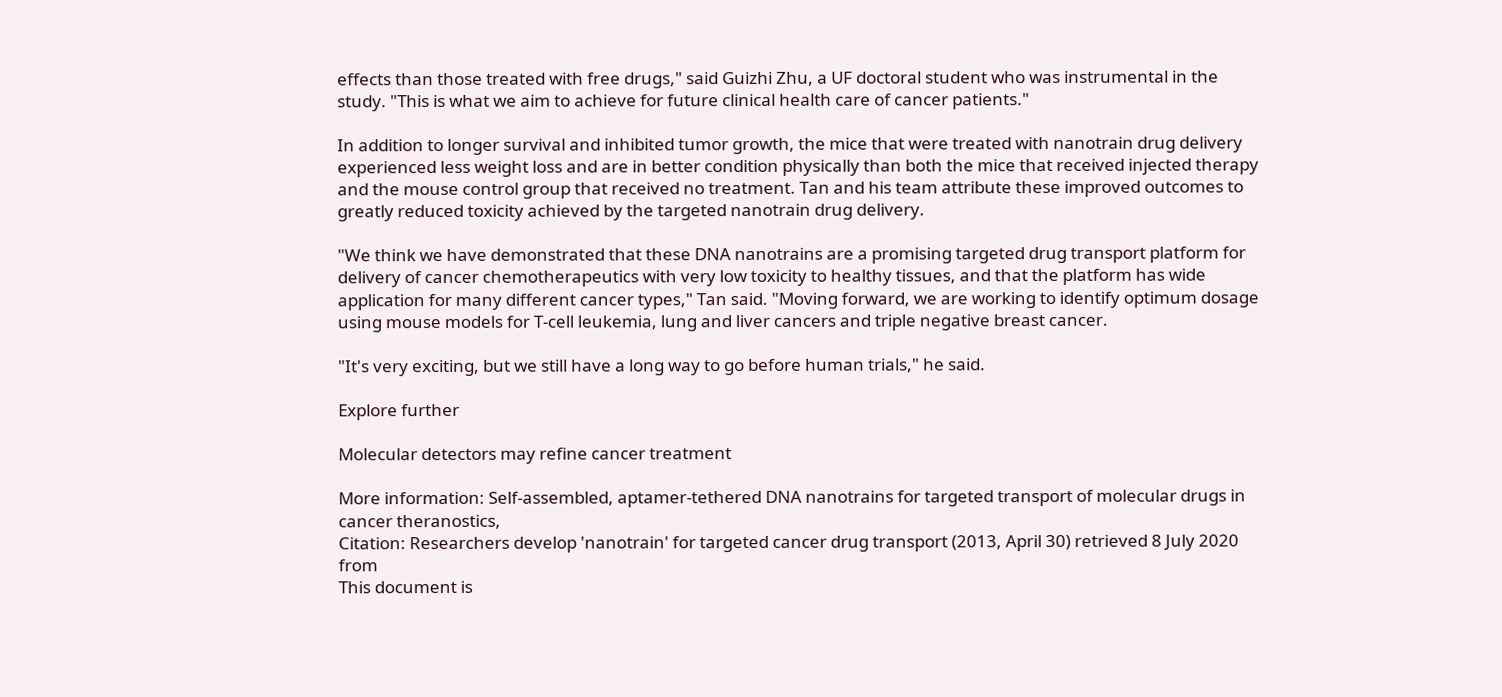effects than those treated with free drugs," said Guizhi Zhu, a UF doctoral student who was instrumental in the study. "This is what we aim to achieve for future clinical health care of cancer patients."

In addition to longer survival and inhibited tumor growth, the mice that were treated with nanotrain drug delivery experienced less weight loss and are in better condition physically than both the mice that received injected therapy and the mouse control group that received no treatment. Tan and his team attribute these improved outcomes to greatly reduced toxicity achieved by the targeted nanotrain drug delivery.

"We think we have demonstrated that these DNA nanotrains are a promising targeted drug transport platform for delivery of cancer chemotherapeutics with very low toxicity to healthy tissues, and that the platform has wide application for many different cancer types," Tan said. "Moving forward, we are working to identify optimum dosage using mouse models for T-cell leukemia, lung and liver cancers and triple negative breast cancer.

"It's very exciting, but we still have a long way to go before human trials," he said.

Explore further

Molecular detectors may refine cancer treatment

More information: Self-assembled, aptamer-tethered DNA nanotrains for targeted transport of molecular drugs in cancer theranostics,
Citation: Researchers develop 'nanotrain' for targeted cancer drug transport (2013, April 30) retrieved 8 July 2020 from
This document is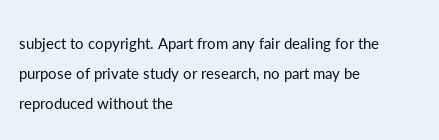subject to copyright. Apart from any fair dealing for the purpose of private study or research, no part may be reproduced without the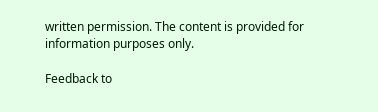written permission. The content is provided for information purposes only.

Feedback to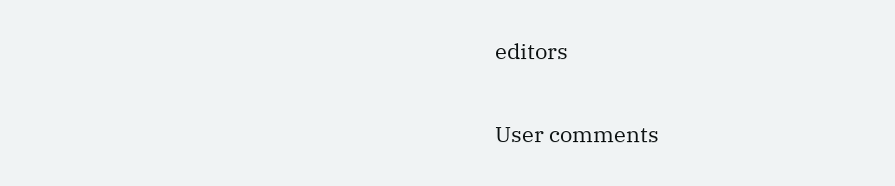editors

User comments